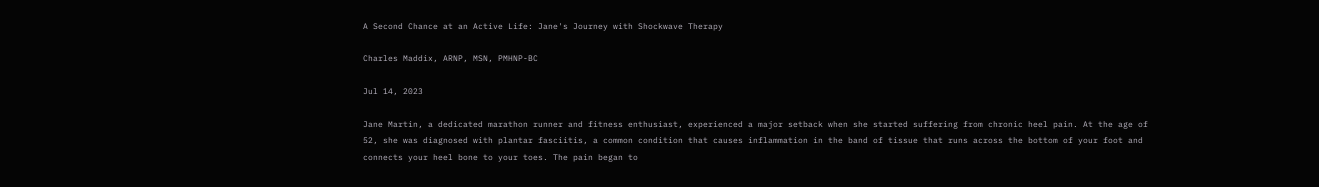A Second Chance at an Active Life: Jane's Journey with Shockwave Therapy

Charles Maddix, ARNP, MSN, PMHNP-BC

Jul 14, 2023

Jane Martin, a dedicated marathon runner and fitness enthusiast, experienced a major setback when she started suffering from chronic heel pain. At the age of 52, she was diagnosed with plantar fasciitis, a common condition that causes inflammation in the band of tissue that runs across the bottom of your foot and connects your heel bone to your toes. The pain began to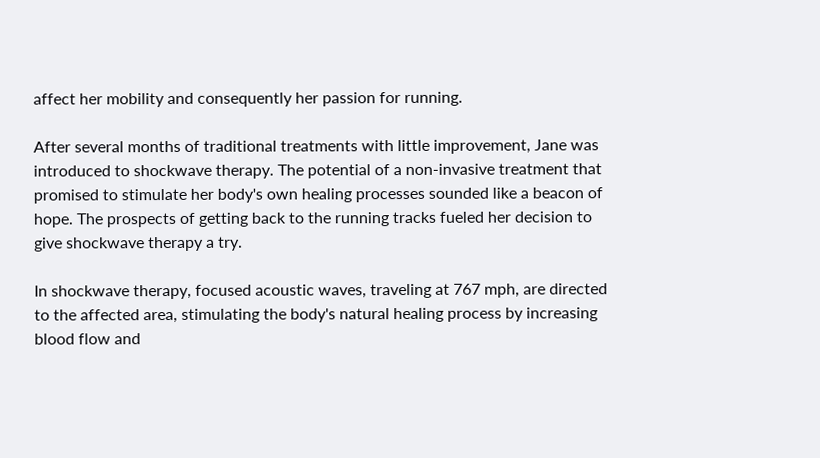affect her mobility and consequently her passion for running.

After several months of traditional treatments with little improvement, Jane was introduced to shockwave therapy. The potential of a non-invasive treatment that promised to stimulate her body's own healing processes sounded like a beacon of hope. The prospects of getting back to the running tracks fueled her decision to give shockwave therapy a try.

In shockwave therapy, focused acoustic waves, traveling at 767 mph, are directed to the affected area, stimulating the body's natural healing process by increasing blood flow and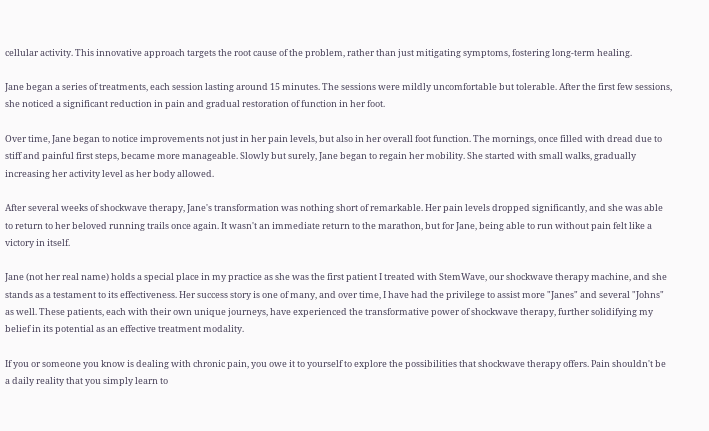cellular activity. This innovative approach targets the root cause of the problem, rather than just mitigating symptoms, fostering long-term healing.

Jane began a series of treatments, each session lasting around 15 minutes. The sessions were mildly uncomfortable but tolerable. After the first few sessions, she noticed a significant reduction in pain and gradual restoration of function in her foot.

Over time, Jane began to notice improvements not just in her pain levels, but also in her overall foot function. The mornings, once filled with dread due to stiff and painful first steps, became more manageable. Slowly but surely, Jane began to regain her mobility. She started with small walks, gradually increasing her activity level as her body allowed.

After several weeks of shockwave therapy, Jane's transformation was nothing short of remarkable. Her pain levels dropped significantly, and she was able to return to her beloved running trails once again. It wasn't an immediate return to the marathon, but for Jane, being able to run without pain felt like a victory in itself.

Jane (not her real name) holds a special place in my practice as she was the first patient I treated with StemWave, our shockwave therapy machine, and she stands as a testament to its effectiveness. Her success story is one of many, and over time, I have had the privilege to assist more "Janes" and several "Johns" as well. These patients, each with their own unique journeys, have experienced the transformative power of shockwave therapy, further solidifying my belief in its potential as an effective treatment modality.

If you or someone you know is dealing with chronic pain, you owe it to yourself to explore the possibilities that shockwave therapy offers. Pain shouldn't be a daily reality that you simply learn to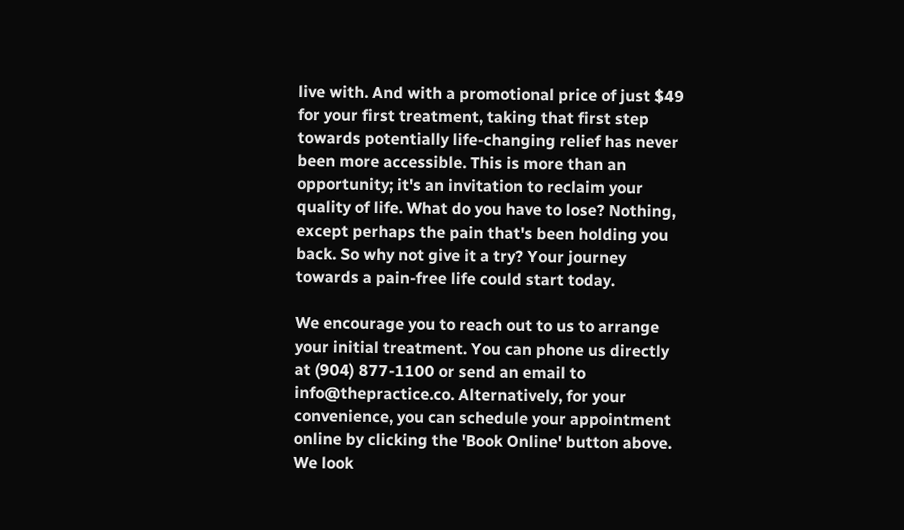live with. And with a promotional price of just $49 for your first treatment, taking that first step towards potentially life-changing relief has never been more accessible. This is more than an opportunity; it's an invitation to reclaim your quality of life. What do you have to lose? Nothing, except perhaps the pain that's been holding you back. So why not give it a try? Your journey towards a pain-free life could start today.

We encourage you to reach out to us to arrange your initial treatment. You can phone us directly at (904) 877-1100 or send an email to info@thepractice.co. Alternatively, for your convenience, you can schedule your appointment online by clicking the 'Book Online' button above. We look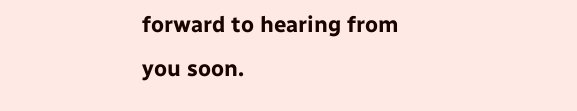forward to hearing from you soon.